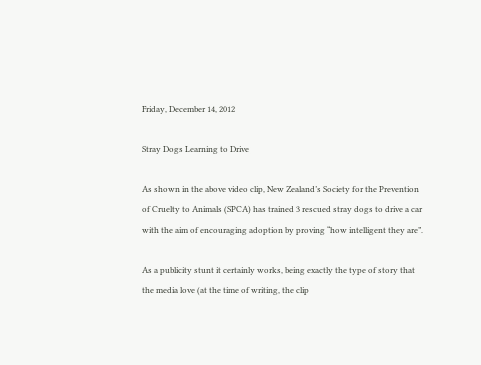Friday, December 14, 2012

Stray Dogs Learning to Drive

As shown in the above video clip, New Zealand’s Society for the Prevention of Cruelty to Animals (SPCA) has trained 3 rescued stray dogs to drive a car with the aim of encouraging adoption by proving “how intelligent they are”.

As a publicity stunt it certainly works, being exactly the type of story that the media love (at the time of writing, the clip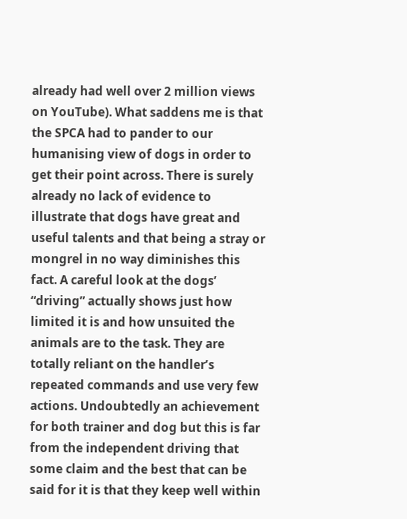already had well over 2 million views on YouTube). What saddens me is that the SPCA had to pander to our humanising view of dogs in order to get their point across. There is surely already no lack of evidence to illustrate that dogs have great and useful talents and that being a stray or mongrel in no way diminishes this fact. A careful look at the dogs’ “driving” actually shows just how limited it is and how unsuited the animals are to the task. They are totally reliant on the handler’s repeated commands and use very few actions. Undoubtedly an achievement for both trainer and dog but this is far from the independent driving that some claim and the best that can be said for it is that they keep well within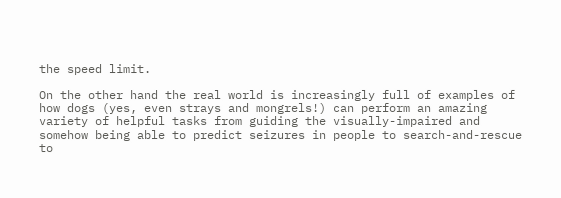the speed limit.

On the other hand the real world is increasingly full of examples of how dogs (yes, even strays and mongrels!) can perform an amazing variety of helpful tasks from guiding the visually-impaired and somehow being able to predict seizures in people to search-and-rescue to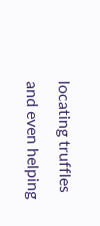locating truffles and even helping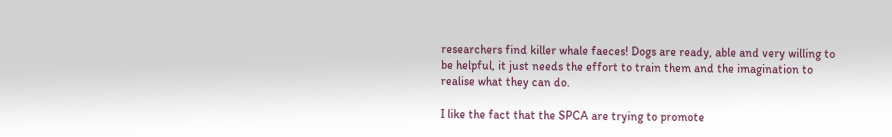researchers find killer whale faeces! Dogs are ready, able and very willing to be helpful, it just needs the effort to train them and the imagination to realise what they can do.

I like the fact that the SPCA are trying to promote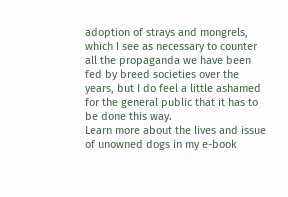adoption of strays and mongrels, which I see as necessary to counter all the propaganda we have been fed by breed societies over the years, but I do feel a little ashamed for the general public that it has to be done this way.
Learn more about the lives and issue of unowned dogs in my e-book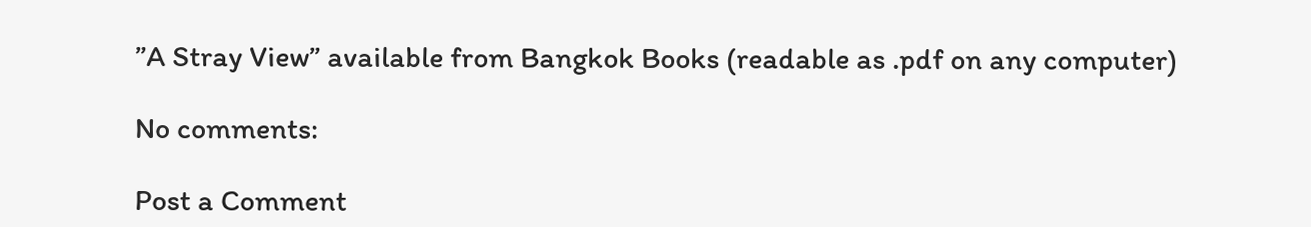”A Stray View” available from Bangkok Books (readable as .pdf on any computer)

No comments:

Post a Comment